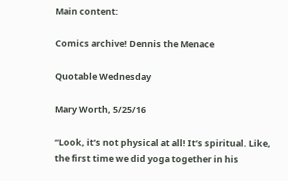Main content:

Comics archive! Dennis the Menace

Quotable Wednesday

Mary Worth, 5/25/16

“Look, it’s not physical at all! It’s spiritual. Like, the first time we did yoga together in his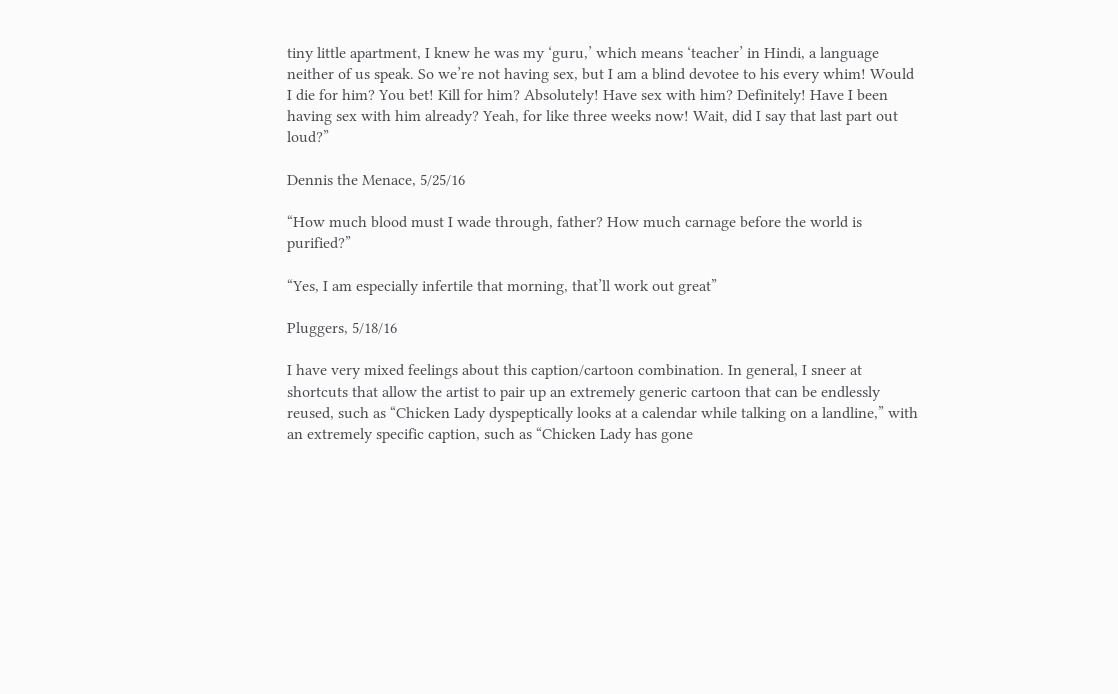tiny little apartment, I knew he was my ‘guru,’ which means ‘teacher’ in Hindi, a language neither of us speak. So we’re not having sex, but I am a blind devotee to his every whim! Would I die for him? You bet! Kill for him? Absolutely! Have sex with him? Definitely! Have I been having sex with him already? Yeah, for like three weeks now! Wait, did I say that last part out loud?”

Dennis the Menace, 5/25/16

“How much blood must I wade through, father? How much carnage before the world is purified?”

“Yes, I am especially infertile that morning, that’ll work out great”

Pluggers, 5/18/16

I have very mixed feelings about this caption/cartoon combination. In general, I sneer at shortcuts that allow the artist to pair up an extremely generic cartoon that can be endlessly reused, such as “Chicken Lady dyspeptically looks at a calendar while talking on a landline,” with an extremely specific caption, such as “Chicken Lady has gone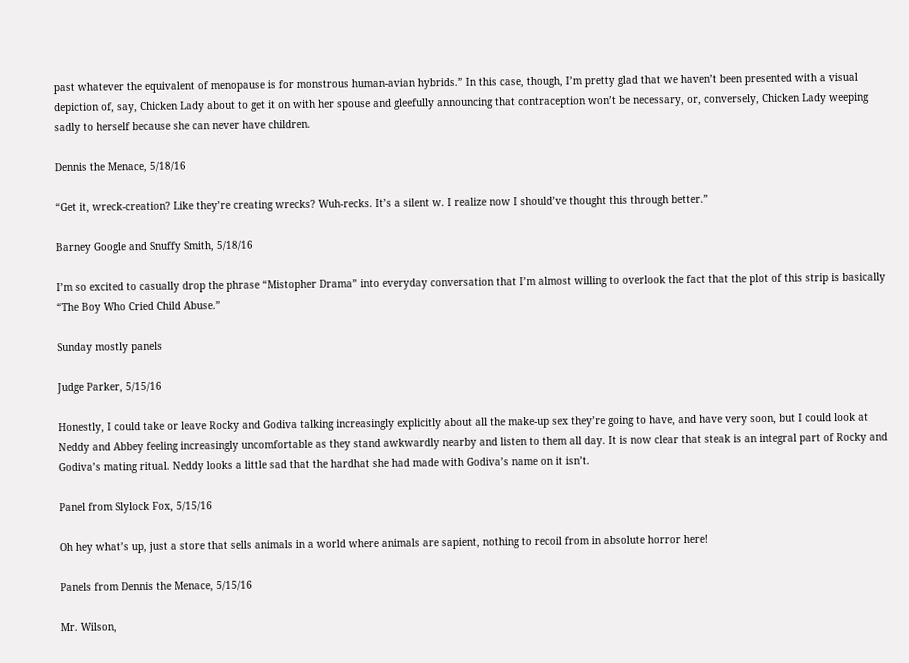past whatever the equivalent of menopause is for monstrous human-avian hybrids.” In this case, though, I’m pretty glad that we haven’t been presented with a visual depiction of, say, Chicken Lady about to get it on with her spouse and gleefully announcing that contraception won’t be necessary, or, conversely, Chicken Lady weeping sadly to herself because she can never have children.

Dennis the Menace, 5/18/16

“Get it, wreck-creation? Like they’re creating wrecks? Wuh-recks. It’s a silent w. I realize now I should’ve thought this through better.”

Barney Google and Snuffy Smith, 5/18/16

I’m so excited to casually drop the phrase “Mistopher Drama” into everyday conversation that I’m almost willing to overlook the fact that the plot of this strip is basically “The Boy Who Cried Child Abuse.”

Sunday mostly panels

Judge Parker, 5/15/16

Honestly, I could take or leave Rocky and Godiva talking increasingly explicitly about all the make-up sex they’re going to have, and have very soon, but I could look at Neddy and Abbey feeling increasingly uncomfortable as they stand awkwardly nearby and listen to them all day. It is now clear that steak is an integral part of Rocky and Godiva’s mating ritual. Neddy looks a little sad that the hardhat she had made with Godiva’s name on it isn’t.

Panel from Slylock Fox, 5/15/16

Oh hey what’s up, just a store that sells animals in a world where animals are sapient, nothing to recoil from in absolute horror here!

Panels from Dennis the Menace, 5/15/16

Mr. Wilson,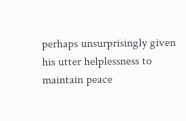perhaps unsurprisingly given his utter helplessness to maintain peace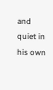and quiet in his own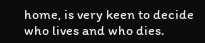home, is very keen to decide who lives and who dies.